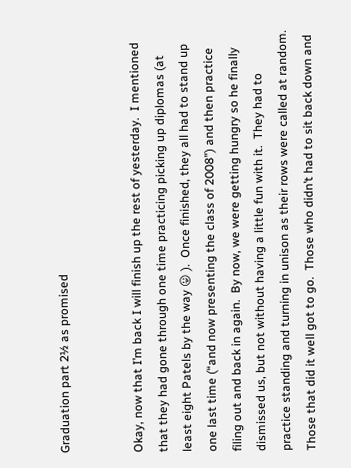Graduation part 2½ as promised


Okay, now that I’m back I will finish up the rest of yesterday.  I mentioned that they had gone through one time practicing picking up diplomas (at least eight Patels by the way 😛 ).  Once finished, they all had to stand up one last time (“and now presenting the class of 2008”) and then practice filing out and back in again.  By now, we were getting hungry so he finally dismissed us, but not without having a little fun with it.  They had to practice standing and turning in unison as their rows were called at random.  Those that did it well got to go.  Those who didn’t had to sit back down and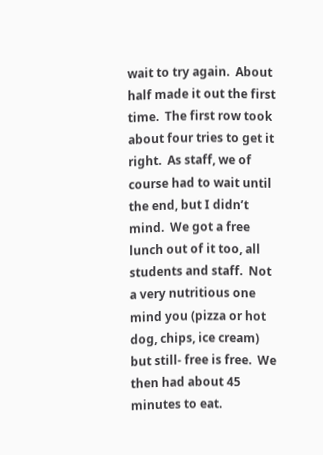wait to try again.  About half made it out the first time.  The first row took about four tries to get it right.  As staff, we of course had to wait until the end, but I didn’t mind.  We got a free lunch out of it too, all students and staff.  Not a very nutritious one mind you (pizza or hot dog, chips, ice cream) but still- free is free.  We then had about 45 minutes to eat.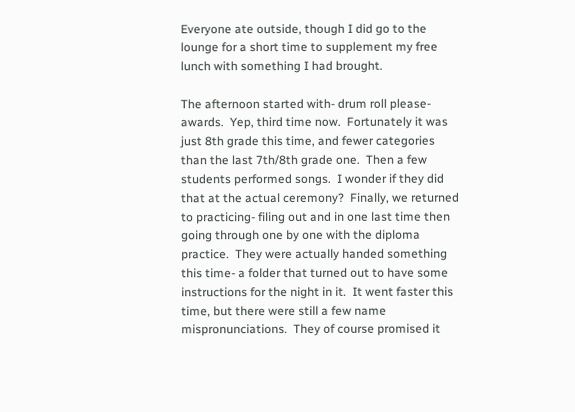Everyone ate outside, though I did go to the lounge for a short time to supplement my free lunch with something I had brought.

The afternoon started with- drum roll please- awards.  Yep, third time now.  Fortunately it was just 8th grade this time, and fewer categories than the last 7th/8th grade one.  Then a few students performed songs.  I wonder if they did that at the actual ceremony?  Finally, we returned to practicing- filing out and in one last time then going through one by one with the diploma practice.  They were actually handed something this time- a folder that turned out to have some instructions for the night in it.  It went faster this time, but there were still a few name mispronunciations.  They of course promised it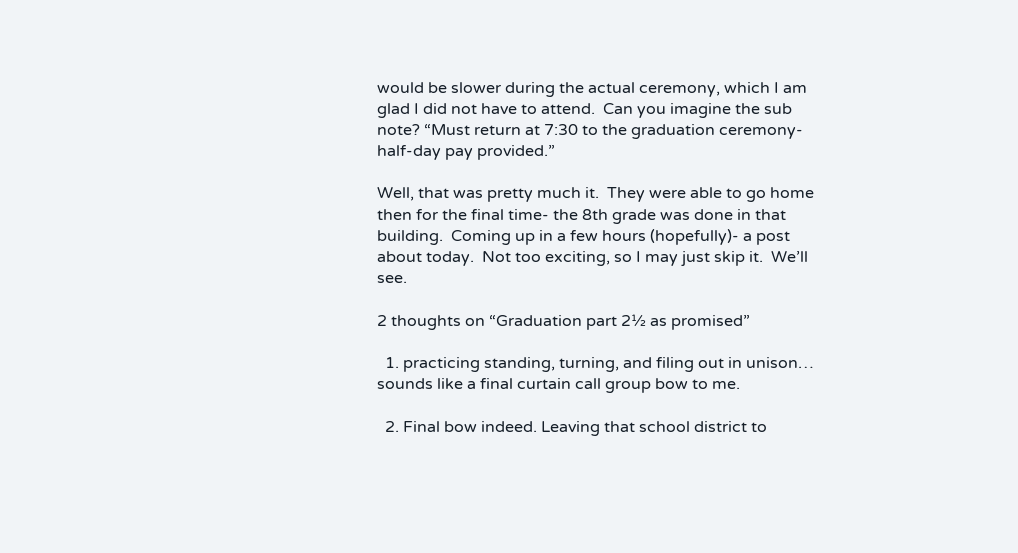would be slower during the actual ceremony, which I am glad I did not have to attend.  Can you imagine the sub note? “Must return at 7:30 to the graduation ceremony- half-day pay provided.”

Well, that was pretty much it.  They were able to go home then for the final time- the 8th grade was done in that building.  Coming up in a few hours (hopefully)- a post about today.  Not too exciting, so I may just skip it.  We’ll see.

2 thoughts on “Graduation part 2½ as promised”

  1. practicing standing, turning, and filing out in unison… sounds like a final curtain call group bow to me.

  2. Final bow indeed. Leaving that school district to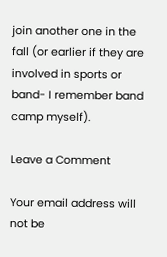join another one in the fall (or earlier if they are involved in sports or band- I remember band camp myself).

Leave a Comment

Your email address will not be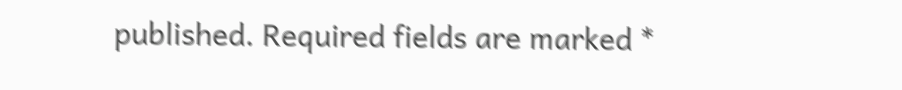published. Required fields are marked *